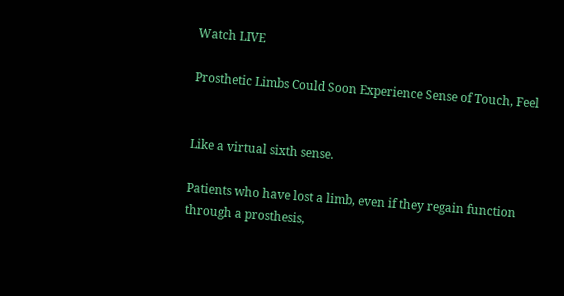Watch LIVE

Prosthetic Limbs Could Soon Experience Sense of Touch, Feel


Like a virtual sixth sense.

Patients who have lost a limb, even if they regain function through a prosthesis,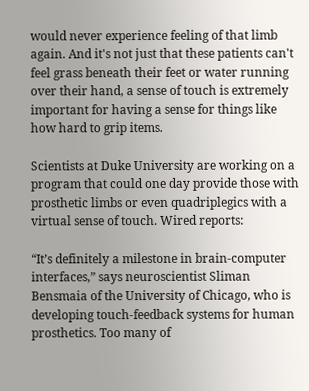would never experience feeling of that limb again. And it's not just that these patients can't feel grass beneath their feet or water running over their hand, a sense of touch is extremely important for having a sense for things like how hard to grip items.

Scientists at Duke University are working on a program that could one day provide those with prosthetic limbs or even quadriplegics with a virtual sense of touch. Wired reports:

“It’s definitely a milestone in brain-computer interfaces,” says neuroscientist Sliman Bensmaia of the University of Chicago, who is developing touch-feedback systems for human prosthetics. Too many of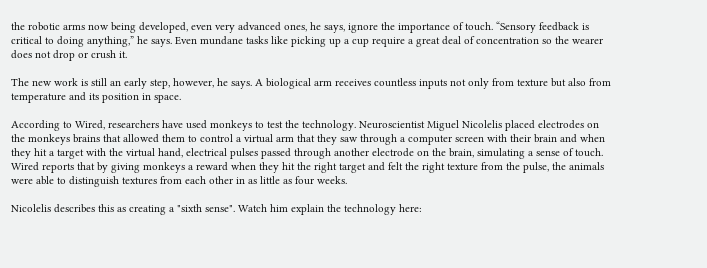the robotic arms now being developed, even very advanced ones, he says, ignore the importance of touch. “Sensory feedback is critical to doing anything,” he says. Even mundane tasks like picking up a cup require a great deal of concentration so the wearer does not drop or crush it.

The new work is still an early step, however, he says. A biological arm receives countless inputs not only from texture but also from temperature and its position in space.

According to Wired, researchers have used monkeys to test the technology. Neuroscientist Miguel Nicolelis placed electrodes on the monkeys brains that allowed them to control a virtual arm that they saw through a computer screen with their brain and when they hit a target with the virtual hand, electrical pulses passed through another electrode on the brain, simulating a sense of touch. Wired reports that by giving monkeys a reward when they hit the right target and felt the right texture from the pulse, the animals were able to distinguish textures from each other in as little as four weeks.

Nicolelis describes this as creating a "sixth sense". Watch him explain the technology here: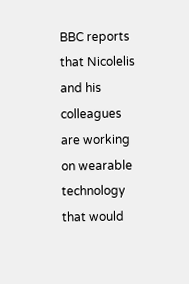BBC reports that Nicolelis and his colleagues are working on wearable technology that would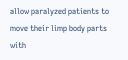allow paralyzed patients to move their limp body parts with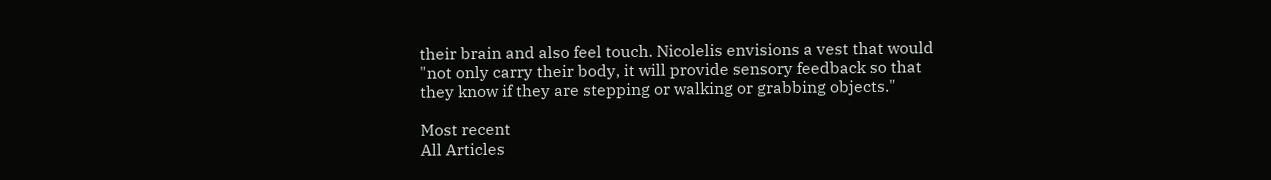their brain and also feel touch. Nicolelis envisions a vest that would "not only carry their body, it will provide sensory feedback so that they know if they are stepping or walking or grabbing objects."

Most recent
All Articles